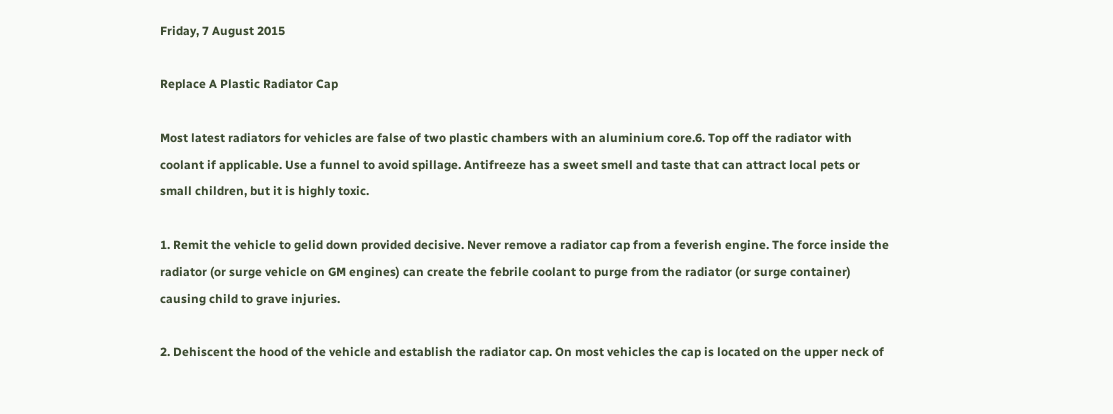Friday, 7 August 2015

Replace A Plastic Radiator Cap

Most latest radiators for vehicles are false of two plastic chambers with an aluminium core.6. Top off the radiator with coolant if applicable. Use a funnel to avoid spillage. Antifreeze has a sweet smell and taste that can attract local pets or small children, but it is highly toxic.

1. Remit the vehicle to gelid down provided decisive. Never remove a radiator cap from a feverish engine. The force inside the radiator (or surge vehicle on GM engines) can create the febrile coolant to purge from the radiator (or surge container) causing child to grave injuries.

2. Dehiscent the hood of the vehicle and establish the radiator cap. On most vehicles the cap is located on the upper neck of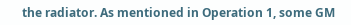the radiator. As mentioned in Operation 1, some GM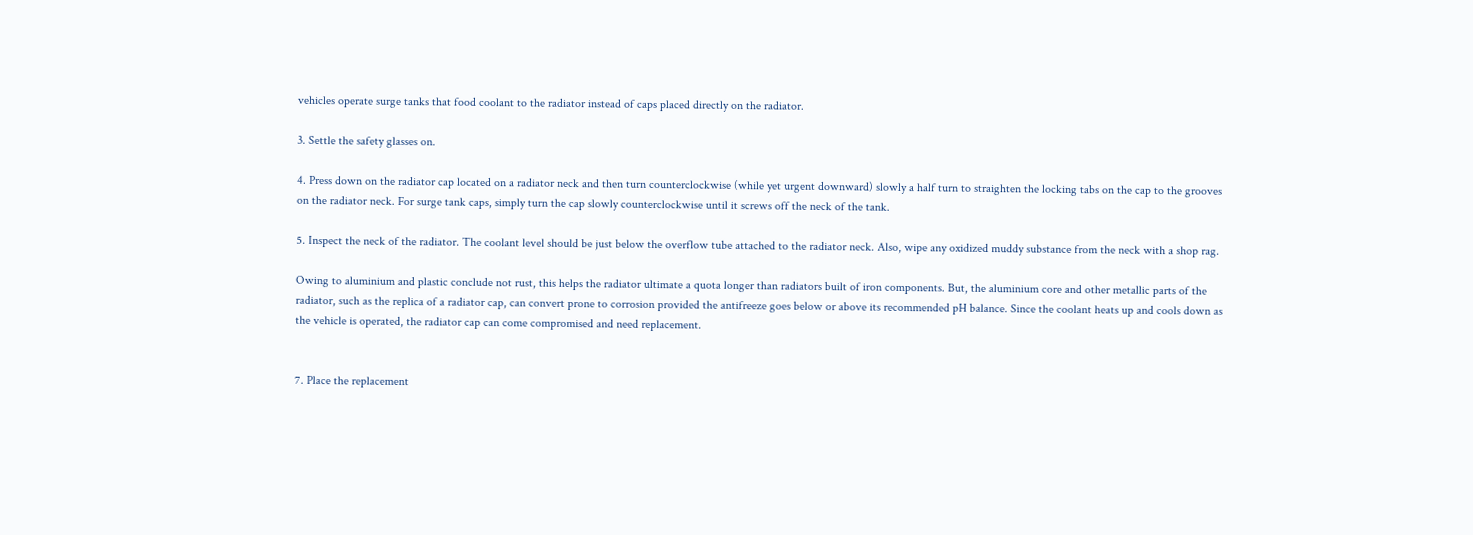vehicles operate surge tanks that food coolant to the radiator instead of caps placed directly on the radiator.

3. Settle the safety glasses on.

4. Press down on the radiator cap located on a radiator neck and then turn counterclockwise (while yet urgent downward) slowly a half turn to straighten the locking tabs on the cap to the grooves on the radiator neck. For surge tank caps, simply turn the cap slowly counterclockwise until it screws off the neck of the tank.

5. Inspect the neck of the radiator. The coolant level should be just below the overflow tube attached to the radiator neck. Also, wipe any oxidized muddy substance from the neck with a shop rag.

Owing to aluminium and plastic conclude not rust, this helps the radiator ultimate a quota longer than radiators built of iron components. But, the aluminium core and other metallic parts of the radiator, such as the replica of a radiator cap, can convert prone to corrosion provided the antifreeze goes below or above its recommended pH balance. Since the coolant heats up and cools down as the vehicle is operated, the radiator cap can come compromised and need replacement.


7. Place the replacement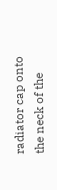radiator cap onto the neck of the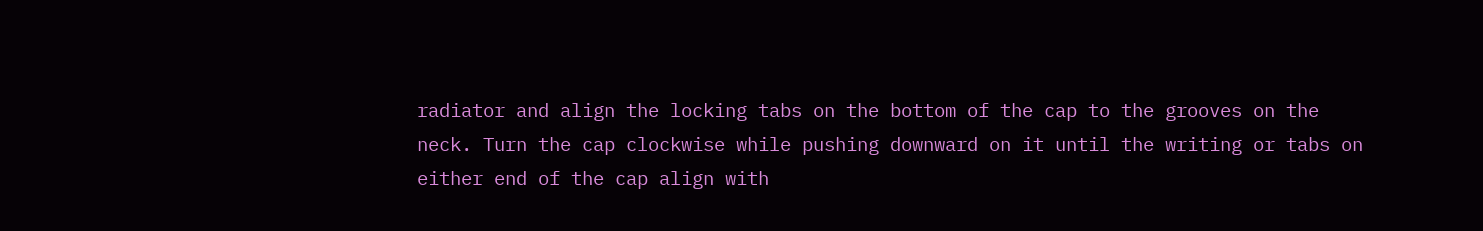radiator and align the locking tabs on the bottom of the cap to the grooves on the neck. Turn the cap clockwise while pushing downward on it until the writing or tabs on either end of the cap align with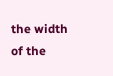the width of the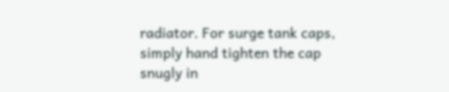radiator. For surge tank caps, simply hand tighten the cap snugly in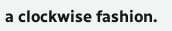a clockwise fashion.